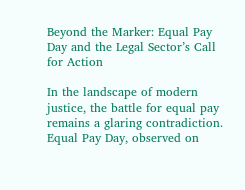Beyond the Marker: Equal Pay Day and the Legal Sector’s Call for Action

In the landscape of modern justice, the battle for equal pay remains a glaring contradiction. Equal Pay Day, observed on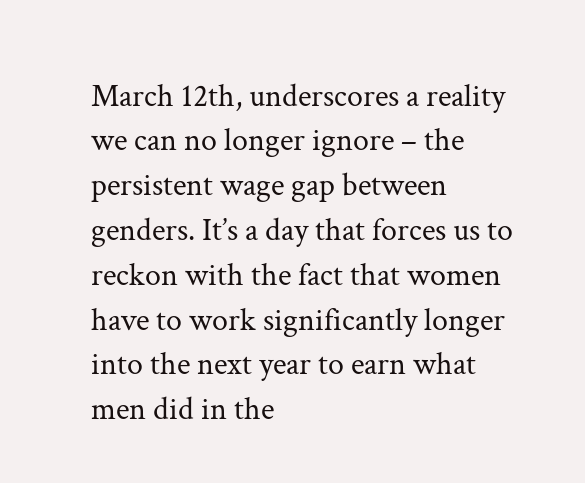March 12th, underscores a reality we can no longer ignore – the persistent wage gap between genders. It’s a day that forces us to reckon with the fact that women have to work significantly longer into the next year to earn what men did in the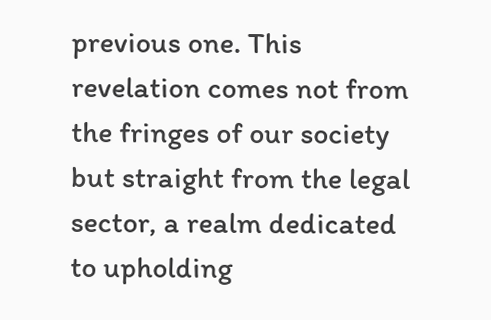previous one. This revelation comes not from the fringes of our society but straight from the legal sector, a realm dedicated to upholding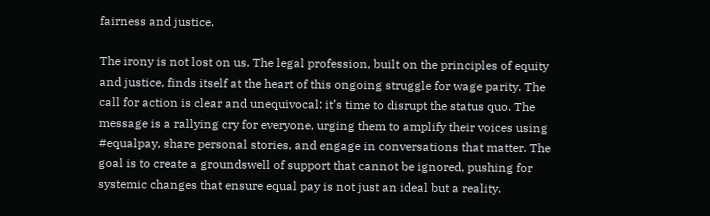fairness and justice.

The irony is not lost on us. The legal profession, built on the principles of equity and justice, finds itself at the heart of this ongoing struggle for wage parity. The call for action is clear and unequivocal: it’s time to disrupt the status quo. The message is a rallying cry for everyone, urging them to amplify their voices using #equalpay, share personal stories, and engage in conversations that matter. The goal is to create a groundswell of support that cannot be ignored, pushing for systemic changes that ensure equal pay is not just an ideal but a reality.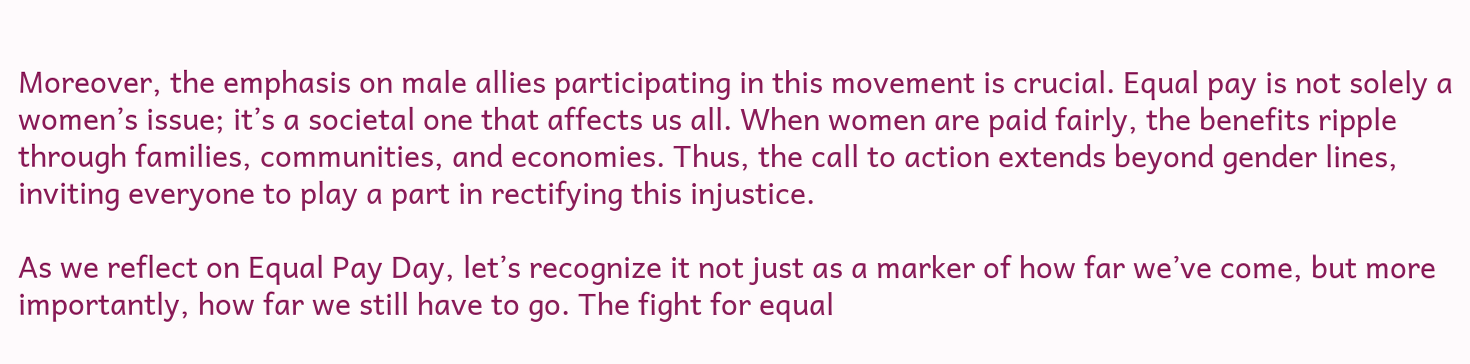Moreover, the emphasis on male allies participating in this movement is crucial. Equal pay is not solely a women’s issue; it’s a societal one that affects us all. When women are paid fairly, the benefits ripple through families, communities, and economies. Thus, the call to action extends beyond gender lines, inviting everyone to play a part in rectifying this injustice.

As we reflect on Equal Pay Day, let’s recognize it not just as a marker of how far we’ve come, but more importantly, how far we still have to go. The fight for equal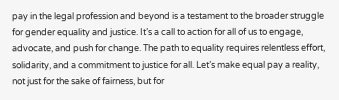pay in the legal profession and beyond is a testament to the broader struggle for gender equality and justice. It’s a call to action for all of us to engage, advocate, and push for change. The path to equality requires relentless effort, solidarity, and a commitment to justice for all. Let’s make equal pay a reality, not just for the sake of fairness, but for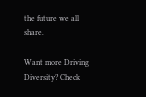the future we all share.

Want more Driving Diversity? Check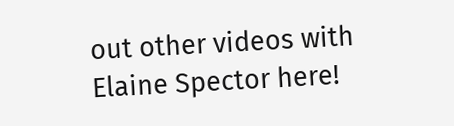out other videos with Elaine Spector here!